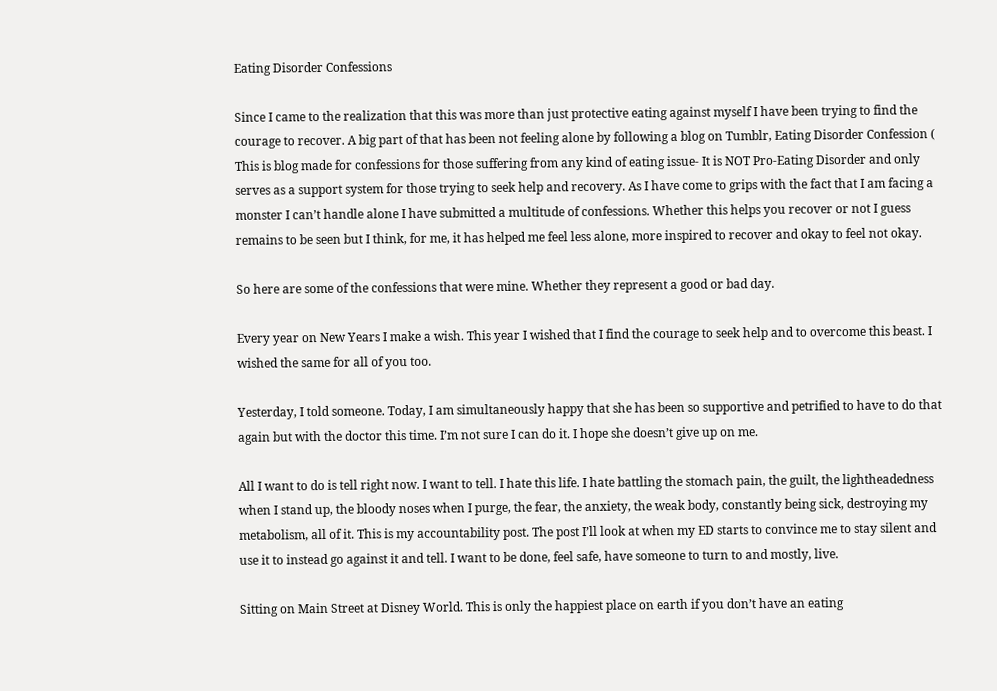Eating Disorder Confessions

Since I came to the realization that this was more than just protective eating against myself I have been trying to find the courage to recover. A big part of that has been not feeling alone by following a blog on Tumblr, Eating Disorder Confession ( This is blog made for confessions for those suffering from any kind of eating issue- It is NOT Pro-Eating Disorder and only serves as a support system for those trying to seek help and recovery. As I have come to grips with the fact that I am facing a monster I can’t handle alone I have submitted a multitude of confessions. Whether this helps you recover or not I guess remains to be seen but I think, for me, it has helped me feel less alone, more inspired to recover and okay to feel not okay.

So here are some of the confessions that were mine. Whether they represent a good or bad day.

Every year on New Years I make a wish. This year I wished that I find the courage to seek help and to overcome this beast. I wished the same for all of you too.

Yesterday, I told someone. Today, I am simultaneously happy that she has been so supportive and petrified to have to do that again but with the doctor this time. I’m not sure I can do it. I hope she doesn’t give up on me.

All I want to do is tell right now. I want to tell. I hate this life. I hate battling the stomach pain, the guilt, the lightheadedness when I stand up, the bloody noses when I purge, the fear, the anxiety, the weak body, constantly being sick, destroying my metabolism, all of it. This is my accountability post. The post I’ll look at when my ED starts to convince me to stay silent and use it to instead go against it and tell. I want to be done, feel safe, have someone to turn to and mostly, live.

Sitting on Main Street at Disney World. This is only the happiest place on earth if you don’t have an eating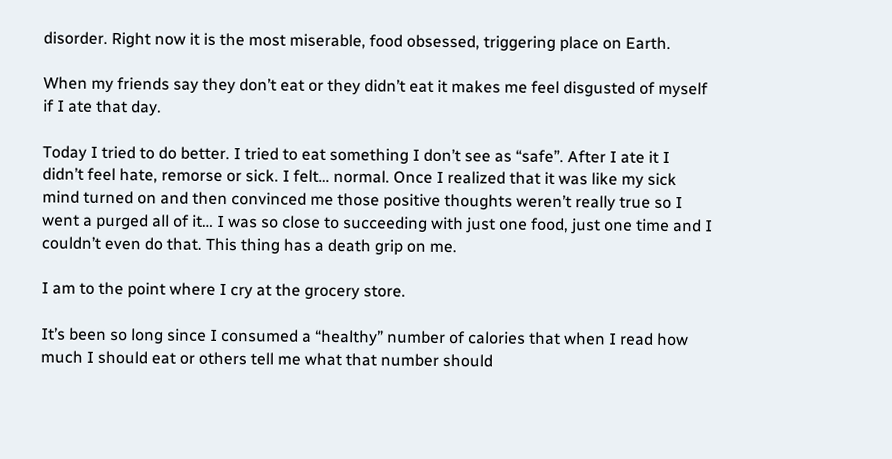disorder. Right now it is the most miserable, food obsessed, triggering place on Earth.

When my friends say they don’t eat or they didn’t eat it makes me feel disgusted of myself if I ate that day.

Today I tried to do better. I tried to eat something I don’t see as “safe”. After I ate it I didn’t feel hate, remorse or sick. I felt… normal. Once I realized that it was like my sick mind turned on and then convinced me those positive thoughts weren’t really true so I went a purged all of it… I was so close to succeeding with just one food, just one time and I couldn’t even do that. This thing has a death grip on me.

I am to the point where I cry at the grocery store.

It’s been so long since I consumed a “healthy” number of calories that when I read how much I should eat or others tell me what that number should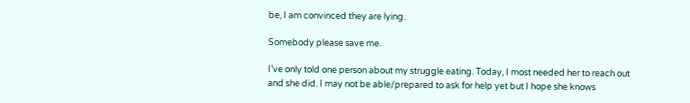be, I am convinced they are lying.

Somebody please save me.

I’ve only told one person about my struggle eating. Today, I most needed her to reach out and she did. I may not be able/prepared to ask for help yet but I hope she knows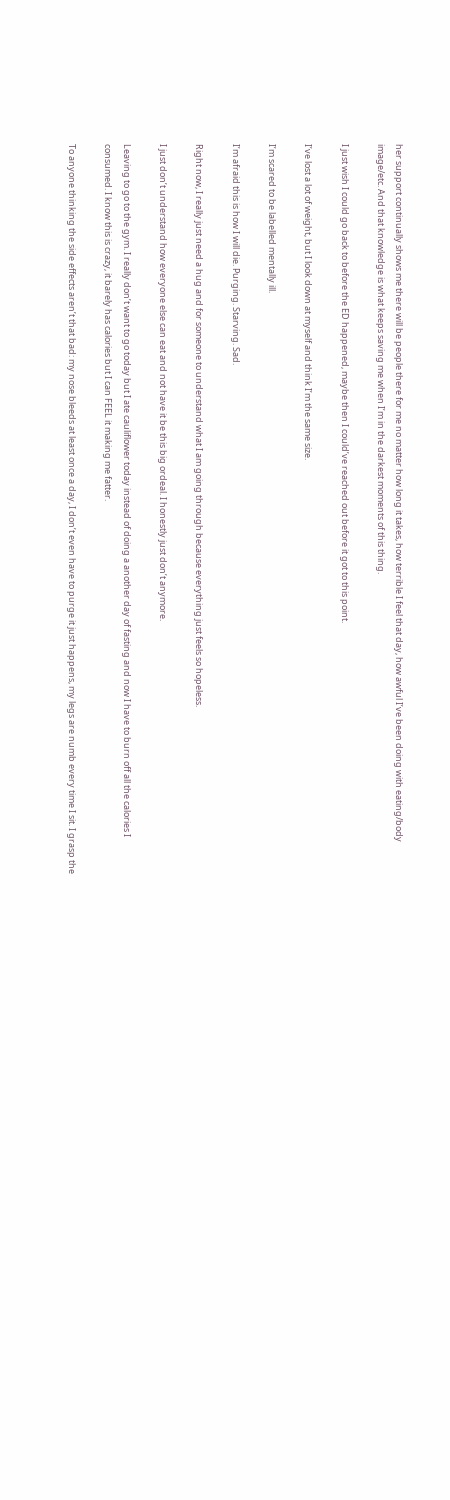her support continually shows me there will be people there for me no matter how long it takes, how terrible I feel that day, how awful I’ve been doing with eating/body image/etc. And that knowledge is what keeps saving me when I’m in the darkest moments of this thing.

I just wish I could go back to before the ED happened, maybe then I could’ve reached out before it got to this point.

I’ve lost a lot of weight, but I look down at myself and think I’m the same size.

I’m scared to be labelled mentally ill.

I’m afraid this is how I will die. Purging. Starving. Sad.

Right now, I really just need a hug and for someone to understand what I am going through because everything just feels so hopeless.

I just don’t understand how everyone else can eat and not have it be this big ordeal. I honestly just don’t anymore.

Leaving to go to the gym. I really don’t want to go today but I ate cauliflower today instead of doing a another day of fasting and now I have to burn off all the calories I consumed. I know this is crazy, it barely has calories but I can FEEL it making me fatter.

To anyone thinking the side effects aren’t that bad: my nose bleeds at least once a day, I don’t even have to purge it just happens, my legs are numb every time I sit. I grasp the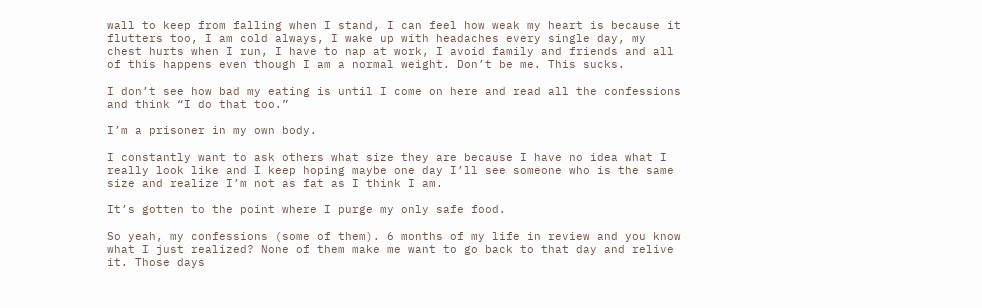wall to keep from falling when I stand, I can feel how weak my heart is because it flutters too, I am cold always, I wake up with headaches every single day, my chest hurts when I run, I have to nap at work, I avoid family and friends and all of this happens even though I am a normal weight. Don’t be me. This sucks.

I don’t see how bad my eating is until I come on here and read all the confessions and think “I do that too.”

I’m a prisoner in my own body.

I constantly want to ask others what size they are because I have no idea what I really look like and I keep hoping maybe one day I’ll see someone who is the same size and realize I’m not as fat as I think I am.

It’s gotten to the point where I purge my only safe food.

So yeah, my confessions (some of them). 6 months of my life in review and you know what I just realized? None of them make me want to go back to that day and relive it. Those days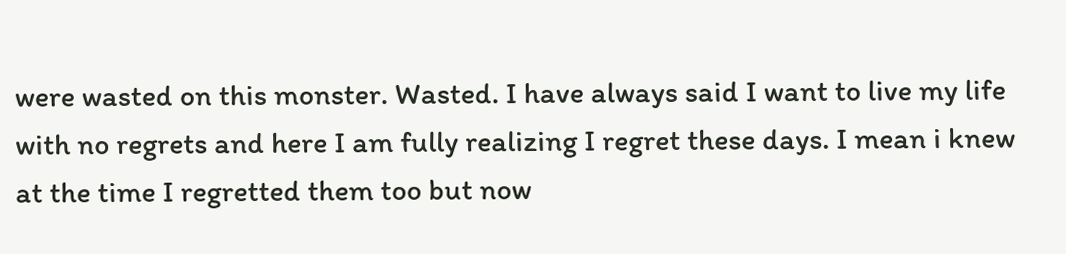were wasted on this monster. Wasted. I have always said I want to live my life with no regrets and here I am fully realizing I regret these days. I mean i knew at the time I regretted them too but now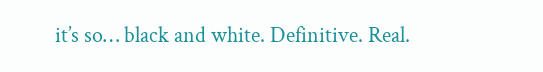it’s so… black and white. Definitive. Real.